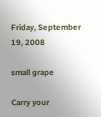Friday, September 19, 2008

small grape

Carry your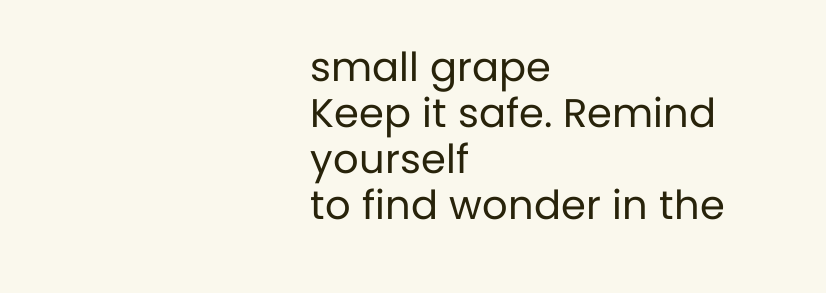small grape
Keep it safe. Remind yourself
to find wonder in the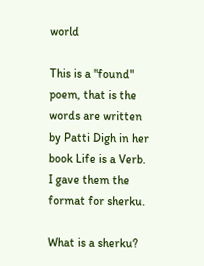world

This is a "found" poem, that is the words are written by Patti Digh in her book Life is a Verb. I gave them the format for sherku.

What is a sherku?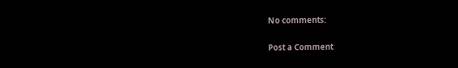No comments:

Post a Comment